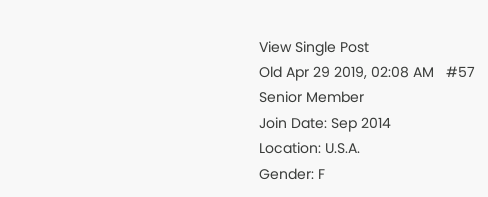View Single Post
Old Apr 29 2019, 02:08 AM   #57
Senior Member
Join Date: Sep 2014
Location: U.S.A.
Gender: F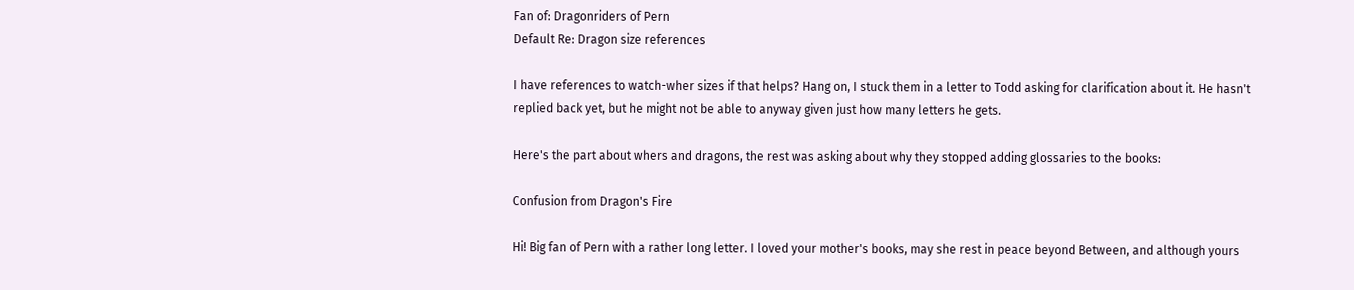Fan of: Dragonriders of Pern
Default Re: Dragon size references

I have references to watch-wher sizes if that helps? Hang on, I stuck them in a letter to Todd asking for clarification about it. He hasn't replied back yet, but he might not be able to anyway given just how many letters he gets.

Here's the part about whers and dragons, the rest was asking about why they stopped adding glossaries to the books:

Confusion from Dragon's Fire

Hi! Big fan of Pern with a rather long letter. I loved your mother's books, may she rest in peace beyond Between, and although yours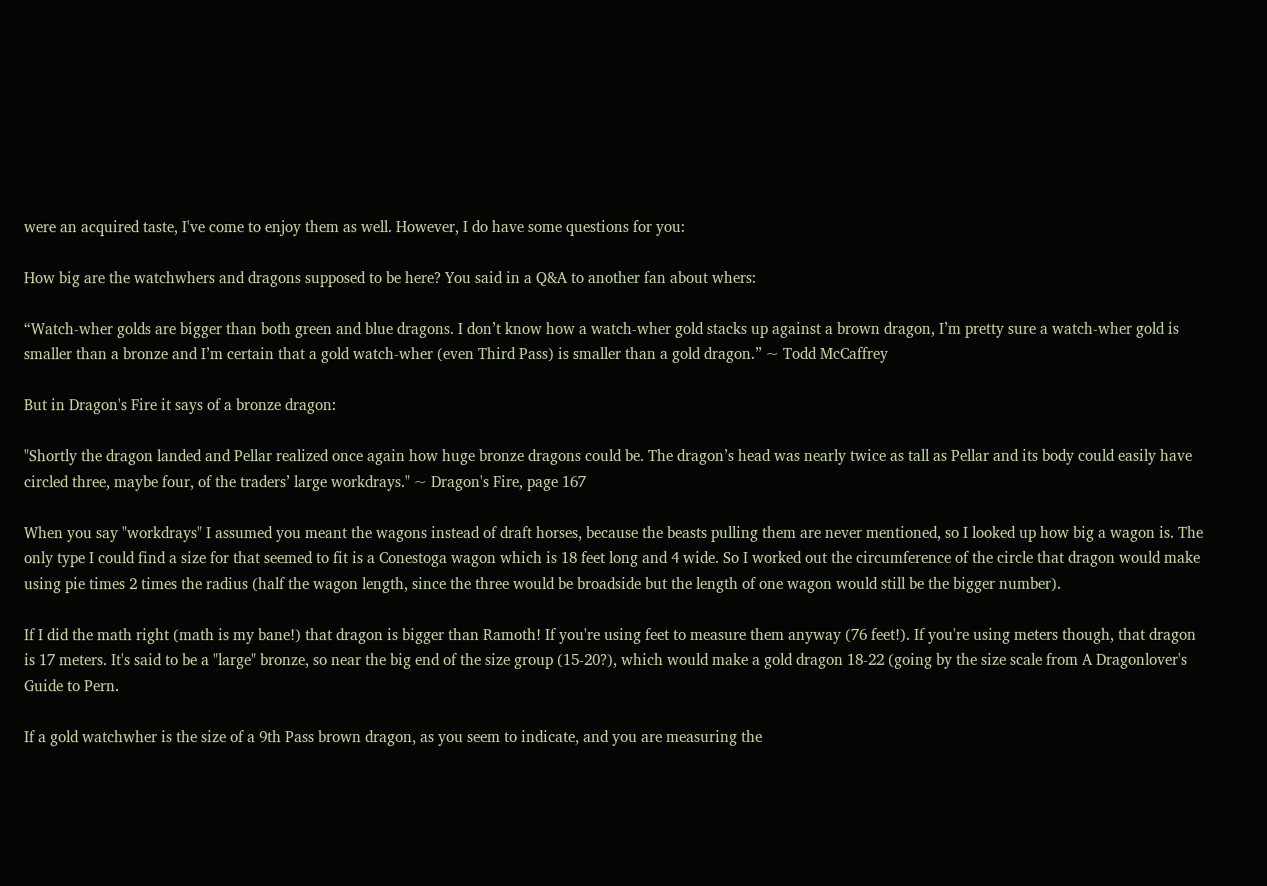were an acquired taste, I've come to enjoy them as well. However, I do have some questions for you:

How big are the watchwhers and dragons supposed to be here? You said in a Q&A to another fan about whers:

“Watch-wher golds are bigger than both green and blue dragons. I don’t know how a watch-wher gold stacks up against a brown dragon, I’m pretty sure a watch-wher gold is smaller than a bronze and I’m certain that a gold watch-wher (even Third Pass) is smaller than a gold dragon.” ~ Todd McCaffrey

But in Dragon's Fire it says of a bronze dragon:

"Shortly the dragon landed and Pellar realized once again how huge bronze dragons could be. The dragon’s head was nearly twice as tall as Pellar and its body could easily have circled three, maybe four, of the traders’ large workdrays." ~ Dragon's Fire, page 167

When you say "workdrays" I assumed you meant the wagons instead of draft horses, because the beasts pulling them are never mentioned, so I looked up how big a wagon is. The only type I could find a size for that seemed to fit is a Conestoga wagon which is 18 feet long and 4 wide. So I worked out the circumference of the circle that dragon would make using pie times 2 times the radius (half the wagon length, since the three would be broadside but the length of one wagon would still be the bigger number).

If I did the math right (math is my bane!) that dragon is bigger than Ramoth! If you're using feet to measure them anyway (76 feet!). If you're using meters though, that dragon is 17 meters. It's said to be a "large" bronze, so near the big end of the size group (15-20?), which would make a gold dragon 18-22 (going by the size scale from A Dragonlover's Guide to Pern.

If a gold watchwher is the size of a 9th Pass brown dragon, as you seem to indicate, and you are measuring the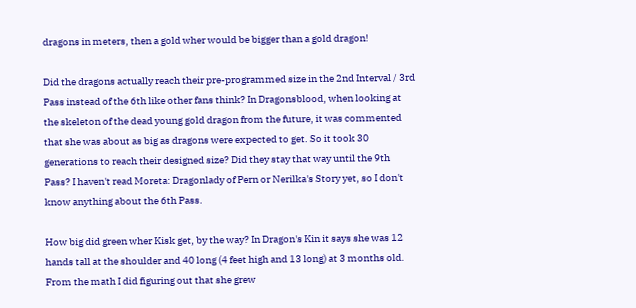dragons in meters, then a gold wher would be bigger than a gold dragon!

Did the dragons actually reach their pre-programmed size in the 2nd Interval / 3rd Pass instead of the 6th like other fans think? In Dragonsblood, when looking at the skeleton of the dead young gold dragon from the future, it was commented that she was about as big as dragons were expected to get. So it took 30 generations to reach their designed size? Did they stay that way until the 9th Pass? I haven't read Moreta: Dragonlady of Pern or Nerilka's Story yet, so I don't know anything about the 6th Pass.

How big did green wher Kisk get, by the way? In Dragon's Kin it says she was 12 hands tall at the shoulder and 40 long (4 feet high and 13 long) at 3 months old. From the math I did figuring out that she grew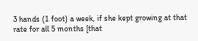3 hands (1 foot) a week, if she kept growing at that rate for all 5 months [that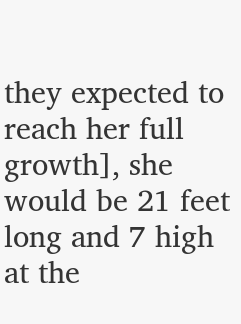they expected to reach her full growth], she would be 21 feet long and 7 high at the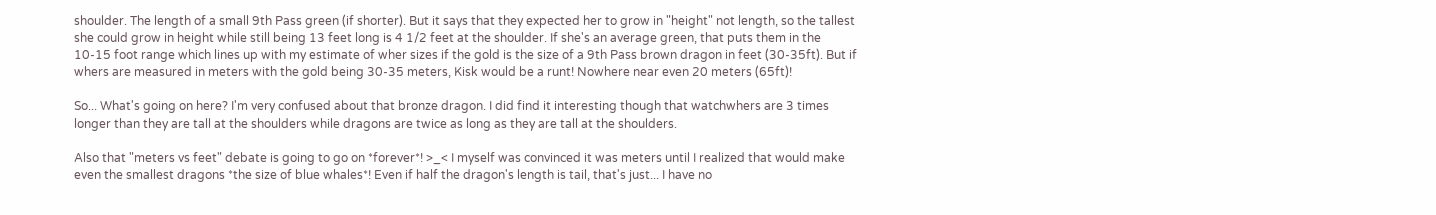shoulder. The length of a small 9th Pass green (if shorter). But it says that they expected her to grow in "height" not length, so the tallest she could grow in height while still being 13 feet long is 4 1/2 feet at the shoulder. If she's an average green, that puts them in the 10-15 foot range which lines up with my estimate of wher sizes if the gold is the size of a 9th Pass brown dragon in feet (30-35ft). But if whers are measured in meters with the gold being 30-35 meters, Kisk would be a runt! Nowhere near even 20 meters (65ft)!

So... What's going on here? I'm very confused about that bronze dragon. I did find it interesting though that watchwhers are 3 times longer than they are tall at the shoulders while dragons are twice as long as they are tall at the shoulders.

Also that "meters vs feet" debate is going to go on *forever*! >_< I myself was convinced it was meters until I realized that would make even the smallest dragons *the size of blue whales*! Even if half the dragon's length is tail, that's just... I have no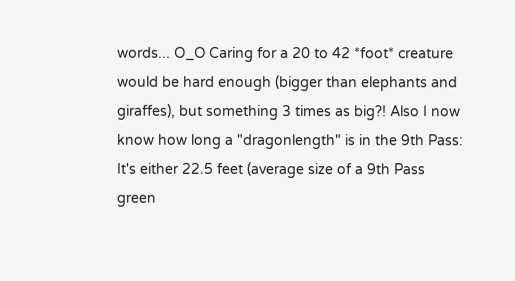words... O_O Caring for a 20 to 42 *foot* creature would be hard enough (bigger than elephants and giraffes), but something 3 times as big?! Also I now know how long a "dragonlength" is in the 9th Pass: It's either 22.5 feet (average size of a 9th Pass green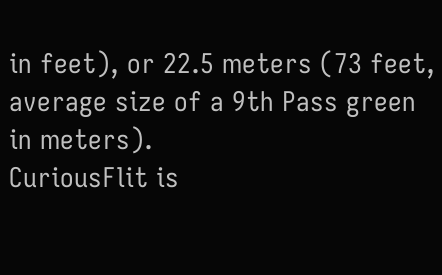in feet), or 22.5 meters (73 feet, average size of a 9th Pass green in meters).
CuriousFlit is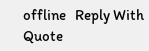offline   Reply With Quote